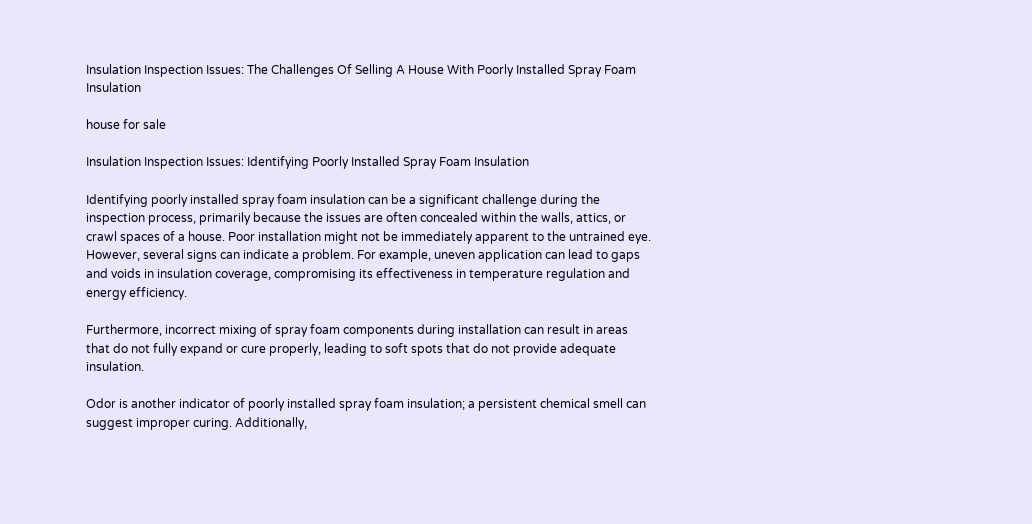Insulation Inspection Issues: The Challenges Of Selling A House With Poorly Installed Spray Foam Insulation

house for sale

Insulation Inspection Issues: Identifying Poorly Installed Spray Foam Insulation

Identifying poorly installed spray foam insulation can be a significant challenge during the inspection process, primarily because the issues are often concealed within the walls, attics, or crawl spaces of a house. Poor installation might not be immediately apparent to the untrained eye. However, several signs can indicate a problem. For example, uneven application can lead to gaps and voids in insulation coverage, compromising its effectiveness in temperature regulation and energy efficiency.

Furthermore, incorrect mixing of spray foam components during installation can result in areas that do not fully expand or cure properly, leading to soft spots that do not provide adequate insulation.

Odor is another indicator of poorly installed spray foam insulation; a persistent chemical smell can suggest improper curing. Additionally,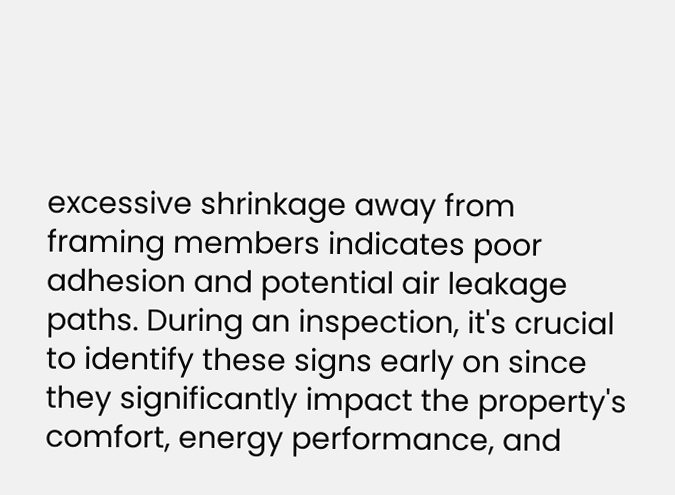excessive shrinkage away from framing members indicates poor adhesion and potential air leakage paths. During an inspection, it's crucial to identify these signs early on since they significantly impact the property's comfort, energy performance, and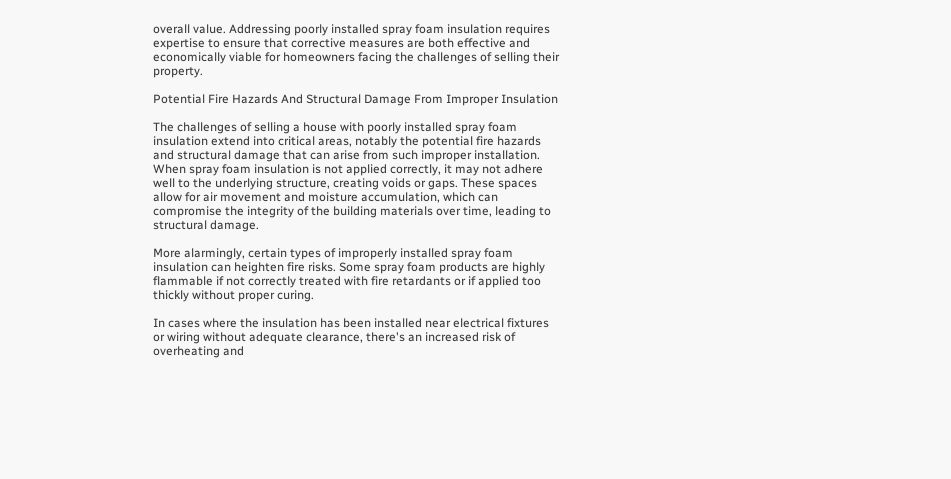overall value. Addressing poorly installed spray foam insulation requires expertise to ensure that corrective measures are both effective and economically viable for homeowners facing the challenges of selling their property.

Potential Fire Hazards And Structural Damage From Improper Insulation

The challenges of selling a house with poorly installed spray foam insulation extend into critical areas, notably the potential fire hazards and structural damage that can arise from such improper installation. When spray foam insulation is not applied correctly, it may not adhere well to the underlying structure, creating voids or gaps. These spaces allow for air movement and moisture accumulation, which can compromise the integrity of the building materials over time, leading to structural damage.

More alarmingly, certain types of improperly installed spray foam insulation can heighten fire risks. Some spray foam products are highly flammable if not correctly treated with fire retardants or if applied too thickly without proper curing.

In cases where the insulation has been installed near electrical fixtures or wiring without adequate clearance, there's an increased risk of overheating and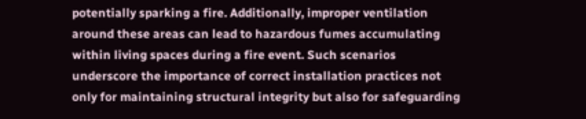potentially sparking a fire. Additionally, improper ventilation around these areas can lead to hazardous fumes accumulating within living spaces during a fire event. Such scenarios underscore the importance of correct installation practices not only for maintaining structural integrity but also for safeguarding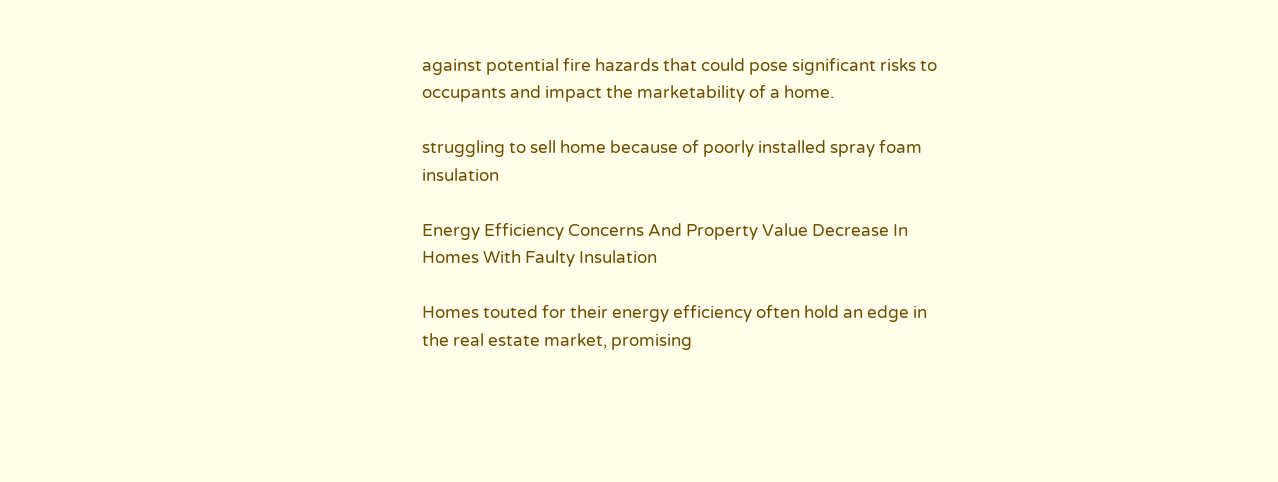against potential fire hazards that could pose significant risks to occupants and impact the marketability of a home.

struggling to sell home because of poorly installed spray foam insulation

Energy Efficiency Concerns And Property Value Decrease In Homes With Faulty Insulation

Homes touted for their energy efficiency often hold an edge in the real estate market, promising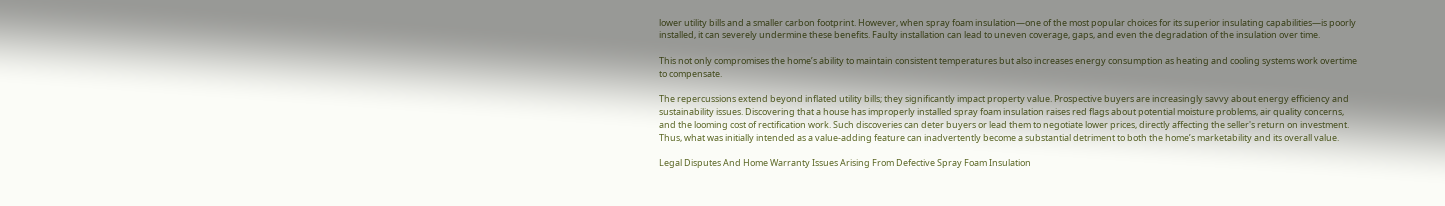lower utility bills and a smaller carbon footprint. However, when spray foam insulation—one of the most popular choices for its superior insulating capabilities—is poorly installed, it can severely undermine these benefits. Faulty installation can lead to uneven coverage, gaps, and even the degradation of the insulation over time.

This not only compromises the home’s ability to maintain consistent temperatures but also increases energy consumption as heating and cooling systems work overtime to compensate.

The repercussions extend beyond inflated utility bills; they significantly impact property value. Prospective buyers are increasingly savvy about energy efficiency and sustainability issues. Discovering that a house has improperly installed spray foam insulation raises red flags about potential moisture problems, air quality concerns, and the looming cost of rectification work. Such discoveries can deter buyers or lead them to negotiate lower prices, directly affecting the seller's return on investment.
Thus, what was initially intended as a value-adding feature can inadvertently become a substantial detriment to both the home’s marketability and its overall value.

Legal Disputes And Home Warranty Issues Arising From Defective Spray Foam Insulation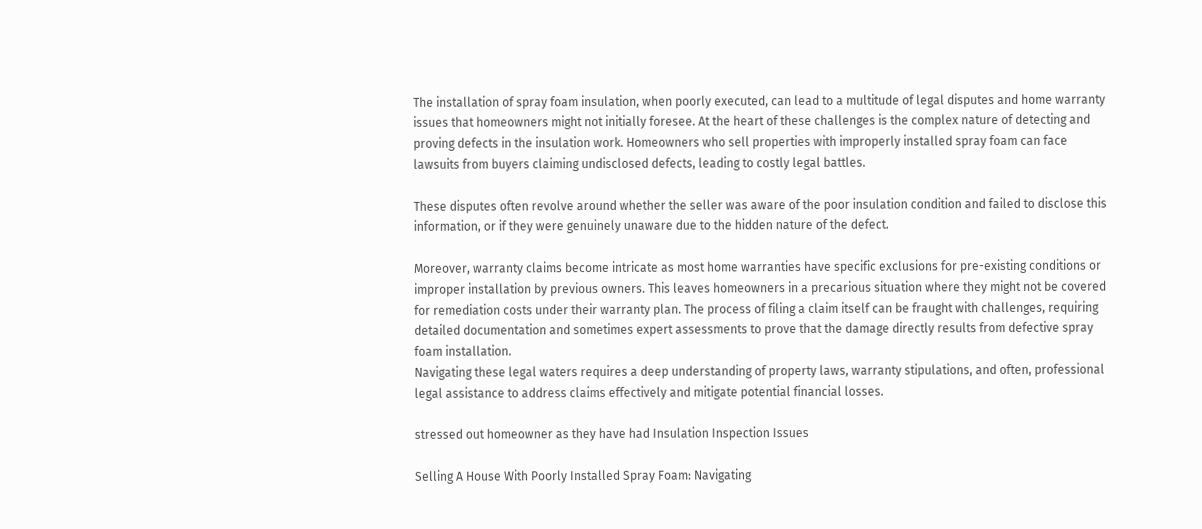The installation of spray foam insulation, when poorly executed, can lead to a multitude of legal disputes and home warranty issues that homeowners might not initially foresee. At the heart of these challenges is the complex nature of detecting and proving defects in the insulation work. Homeowners who sell properties with improperly installed spray foam can face lawsuits from buyers claiming undisclosed defects, leading to costly legal battles.

These disputes often revolve around whether the seller was aware of the poor insulation condition and failed to disclose this information, or if they were genuinely unaware due to the hidden nature of the defect.

Moreover, warranty claims become intricate as most home warranties have specific exclusions for pre-existing conditions or improper installation by previous owners. This leaves homeowners in a precarious situation where they might not be covered for remediation costs under their warranty plan. The process of filing a claim itself can be fraught with challenges, requiring detailed documentation and sometimes expert assessments to prove that the damage directly results from defective spray foam installation.
Navigating these legal waters requires a deep understanding of property laws, warranty stipulations, and often, professional legal assistance to address claims effectively and mitigate potential financial losses.

stressed out homeowner as they have had Insulation Inspection Issues

Selling A House With Poorly Installed Spray Foam: Navigating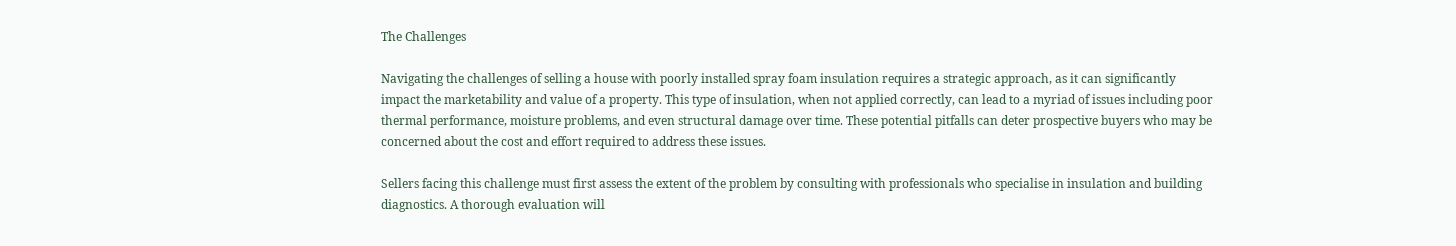The Challenges

Navigating the challenges of selling a house with poorly installed spray foam insulation requires a strategic approach, as it can significantly impact the marketability and value of a property. This type of insulation, when not applied correctly, can lead to a myriad of issues including poor thermal performance, moisture problems, and even structural damage over time. These potential pitfalls can deter prospective buyers who may be concerned about the cost and effort required to address these issues.

Sellers facing this challenge must first assess the extent of the problem by consulting with professionals who specialise in insulation and building diagnostics. A thorough evaluation will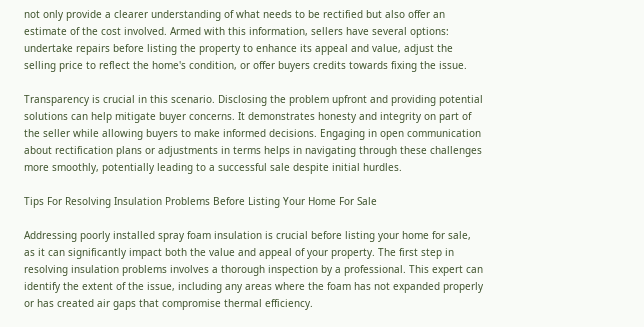not only provide a clearer understanding of what needs to be rectified but also offer an estimate of the cost involved. Armed with this information, sellers have several options: undertake repairs before listing the property to enhance its appeal and value, adjust the selling price to reflect the home's condition, or offer buyers credits towards fixing the issue.

Transparency is crucial in this scenario. Disclosing the problem upfront and providing potential solutions can help mitigate buyer concerns. It demonstrates honesty and integrity on part of the seller while allowing buyers to make informed decisions. Engaging in open communication about rectification plans or adjustments in terms helps in navigating through these challenges more smoothly, potentially leading to a successful sale despite initial hurdles.

Tips For Resolving Insulation Problems Before Listing Your Home For Sale

Addressing poorly installed spray foam insulation is crucial before listing your home for sale, as it can significantly impact both the value and appeal of your property. The first step in resolving insulation problems involves a thorough inspection by a professional. This expert can identify the extent of the issue, including any areas where the foam has not expanded properly or has created air gaps that compromise thermal efficiency.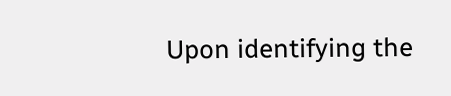Upon identifying the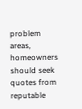problem areas, homeowners should seek quotes from reputable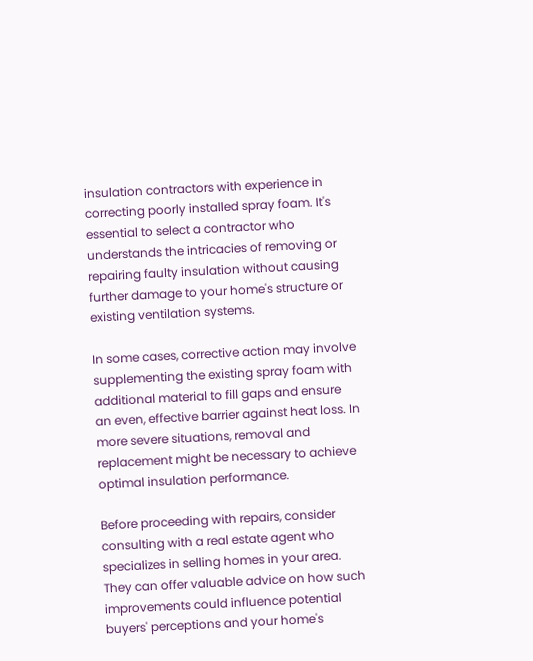insulation contractors with experience in correcting poorly installed spray foam. It's essential to select a contractor who understands the intricacies of removing or repairing faulty insulation without causing further damage to your home's structure or existing ventilation systems.

In some cases, corrective action may involve supplementing the existing spray foam with additional material to fill gaps and ensure an even, effective barrier against heat loss. In more severe situations, removal and replacement might be necessary to achieve optimal insulation performance.

Before proceeding with repairs, consider consulting with a real estate agent who specializes in selling homes in your area. They can offer valuable advice on how such improvements could influence potential buyers' perceptions and your home's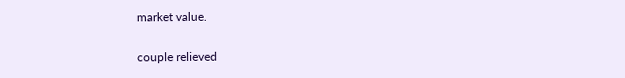market value.

couple relieved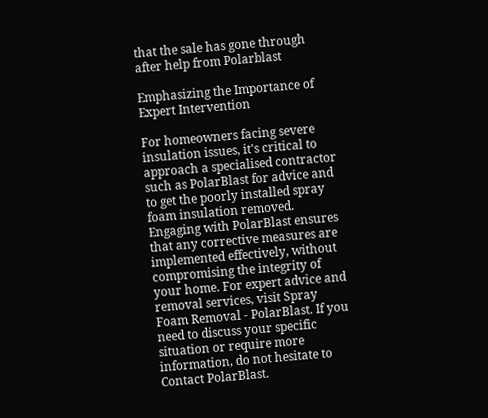that the sale has gone through after help from Polarblast

Emphasizing the Importance of Expert Intervention

For homeowners facing severe insulation issues, it's critical to approach a specialised contractor such as PolarBlast for advice and to get the poorly installed spray foam insulation removed. Engaging with PolarBlast ensures that any corrective measures are implemented effectively, without compromising the integrity of your home. For expert advice and removal services, visit Spray Foam Removal - PolarBlast. If you need to discuss your specific situation or require more information, do not hesitate to Contact PolarBlast.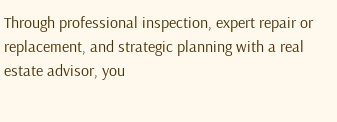Through professional inspection, expert repair or replacement, and strategic planning with a real estate advisor, you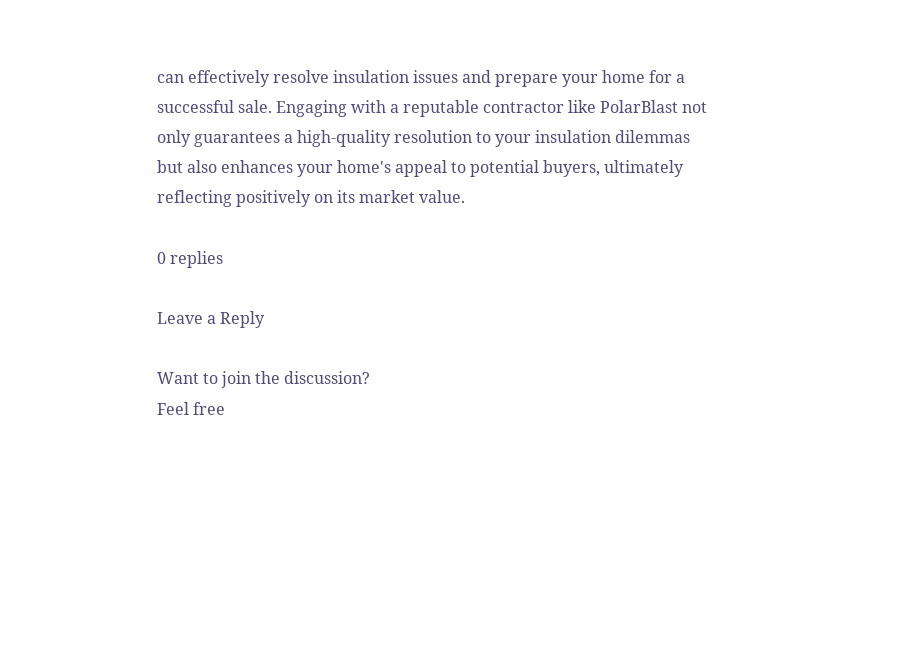can effectively resolve insulation issues and prepare your home for a successful sale. Engaging with a reputable contractor like PolarBlast not only guarantees a high-quality resolution to your insulation dilemmas but also enhances your home's appeal to potential buyers, ultimately reflecting positively on its market value.

0 replies

Leave a Reply

Want to join the discussion?
Feel free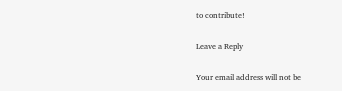to contribute!

Leave a Reply

Your email address will not be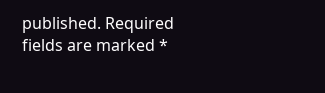published. Required fields are marked *